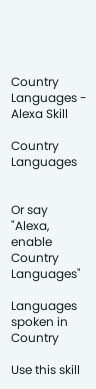Country Languages - Alexa Skill

Country Languages


Or say "Alexa, enable Country Languages"

Languages spoken in Country

Use this skill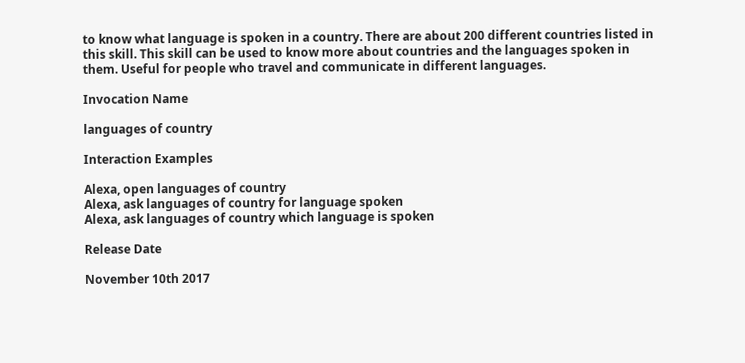to know what language is spoken in a country. There are about 200 different countries listed in this skill. This skill can be used to know more about countries and the languages spoken in them. Useful for people who travel and communicate in different languages.

Invocation Name

languages of country

Interaction Examples

Alexa, open languages of country
Alexa, ask languages of country for language spoken
Alexa, ask languages of country which language is spoken

Release Date

November 10th 2017